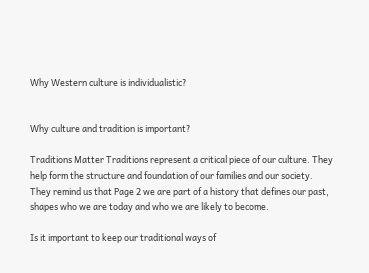Why Western culture is individualistic?


Why culture and tradition is important?

Traditions Matter Traditions represent a critical piece of our culture. They help form the structure and foundation of our families and our society. They remind us that Page 2 we are part of a history that defines our past, shapes who we are today and who we are likely to become.

Is it important to keep our traditional ways of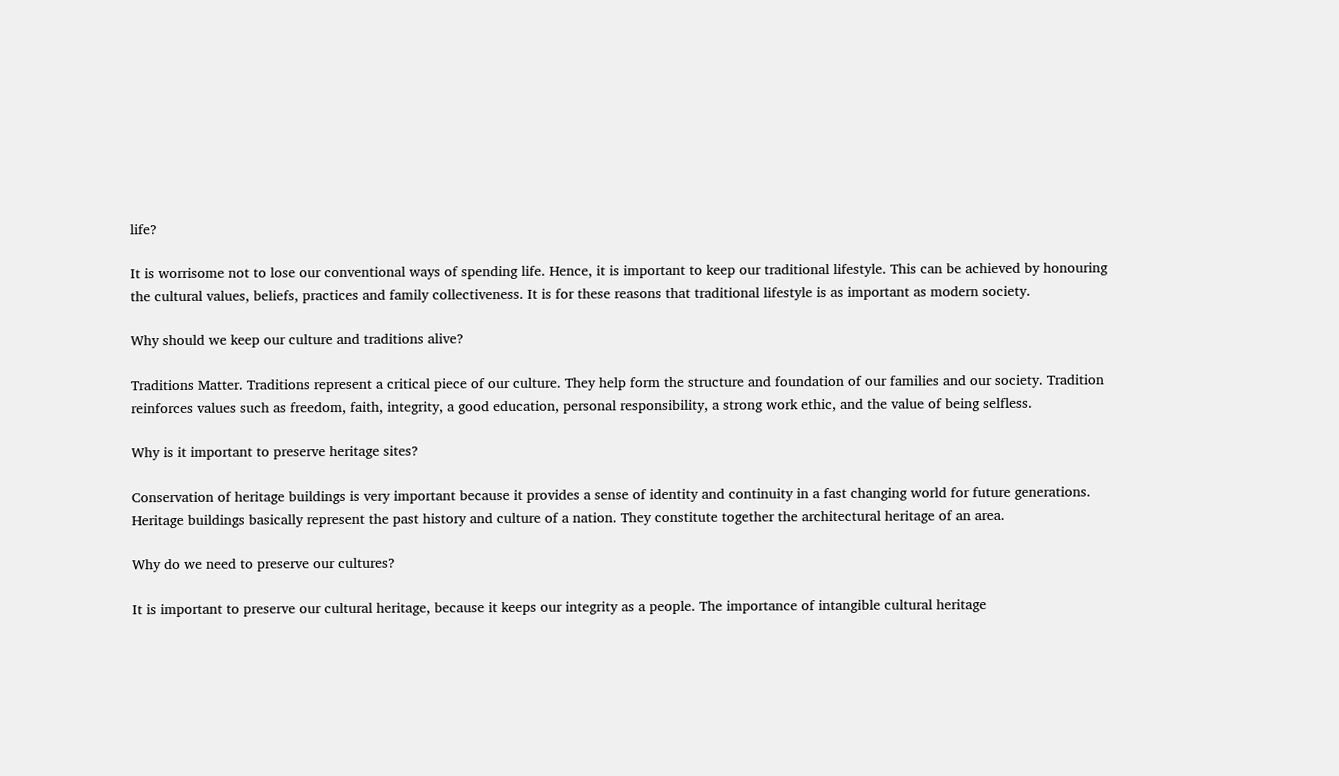life?

It is worrisome not to lose our conventional ways of spending life. Hence, it is important to keep our traditional lifestyle. This can be achieved by honouring the cultural values, beliefs, practices and family collectiveness. It is for these reasons that traditional lifestyle is as important as modern society.

Why should we keep our culture and traditions alive?

Traditions Matter. Traditions represent a critical piece of our culture. They help form the structure and foundation of our families and our society. Tradition reinforces values such as freedom, faith, integrity, a good education, personal responsibility, a strong work ethic, and the value of being selfless.

Why is it important to preserve heritage sites?

Conservation of heritage buildings is very important because it provides a sense of identity and continuity in a fast changing world for future generations. Heritage buildings basically represent the past history and culture of a nation. They constitute together the architectural heritage of an area.

Why do we need to preserve our cultures?

It is important to preserve our cultural heritage, because it keeps our integrity as a people. The importance of intangible cultural heritage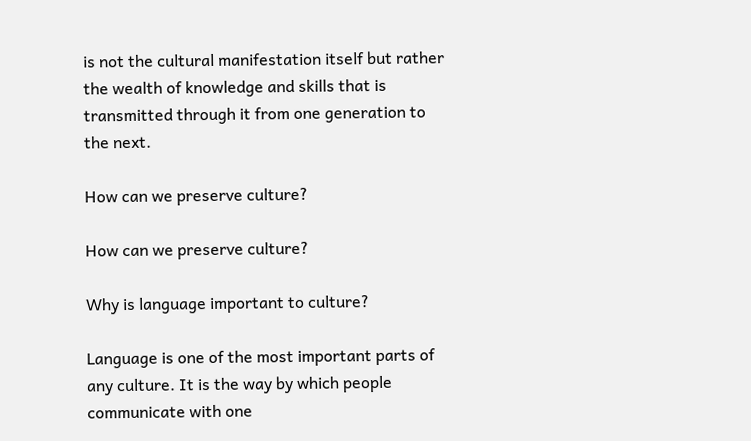is not the cultural manifestation itself but rather the wealth of knowledge and skills that is transmitted through it from one generation to the next.

How can we preserve culture?

How can we preserve culture?

Why is language important to culture?

Language is one of the most important parts of any culture. It is the way by which people communicate with one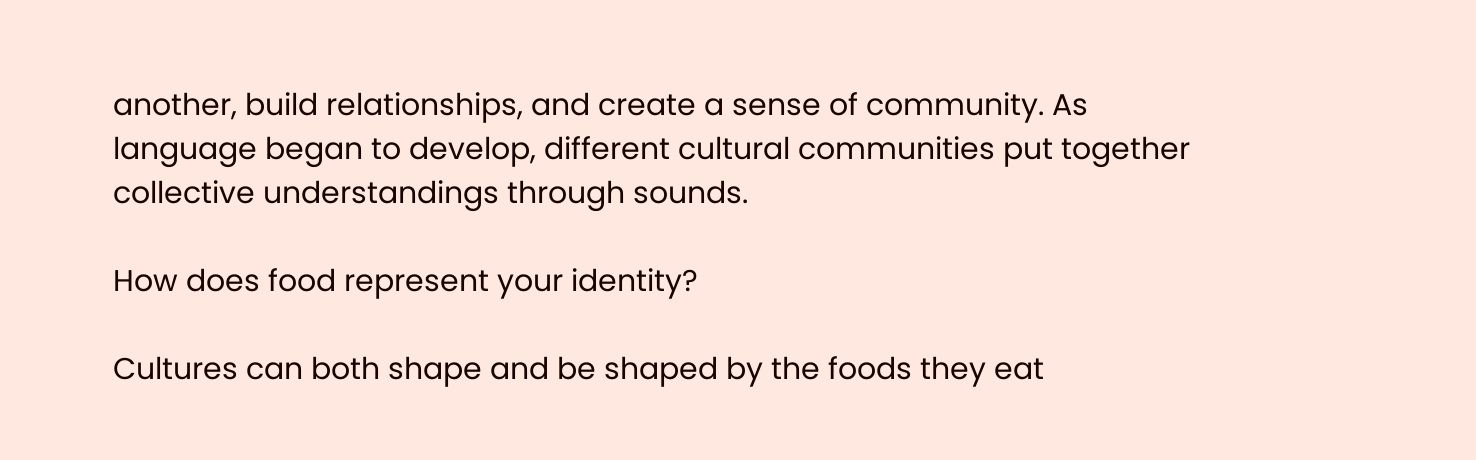another, build relationships, and create a sense of community. As language began to develop, different cultural communities put together collective understandings through sounds.

How does food represent your identity?

Cultures can both shape and be shaped by the foods they eat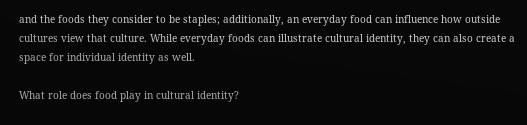and the foods they consider to be staples; additionally, an everyday food can influence how outside cultures view that culture. While everyday foods can illustrate cultural identity, they can also create a space for individual identity as well.

What role does food play in cultural identity?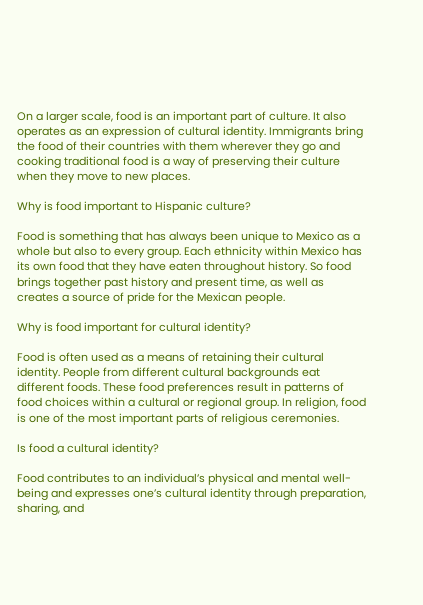On a larger scale, food is an important part of culture. It also operates as an expression of cultural identity. Immigrants bring the food of their countries with them wherever they go and cooking traditional food is a way of preserving their culture when they move to new places.

Why is food important to Hispanic culture?

Food is something that has always been unique to Mexico as a whole but also to every group. Each ethnicity within Mexico has its own food that they have eaten throughout history. So food brings together past history and present time, as well as creates a source of pride for the Mexican people.

Why is food important for cultural identity?

Food is often used as a means of retaining their cultural identity. People from different cultural backgrounds eat different foods. These food preferences result in patterns of food choices within a cultural or regional group. In religion, food is one of the most important parts of religious ceremonies.

Is food a cultural identity?

Food contributes to an individual’s physical and mental well-being and expresses one’s cultural identity through preparation, sharing, and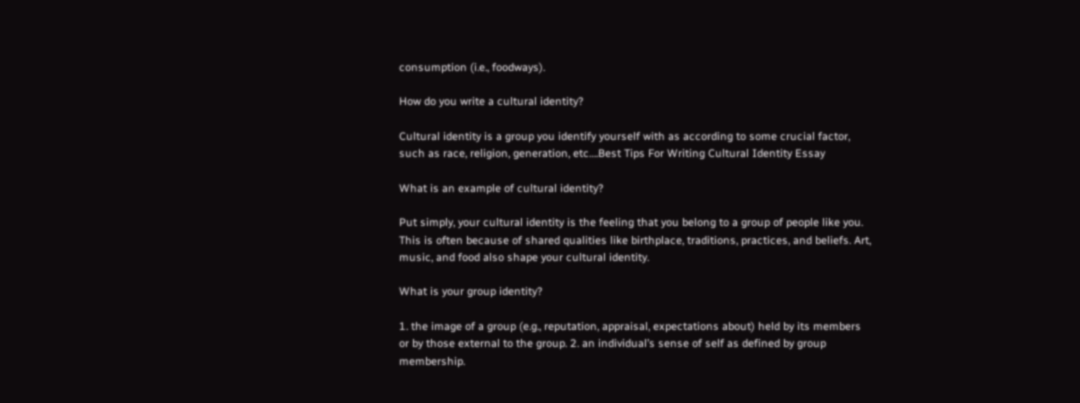consumption (i.e., foodways).

How do you write a cultural identity?

Cultural identity is a group you identify yourself with as according to some crucial factor, such as race, religion, generation, etc….Best Tips For Writing Cultural Identity Essay

What is an example of cultural identity?

Put simply, your cultural identity is the feeling that you belong to a group of people like you. This is often because of shared qualities like birthplace, traditions, practices, and beliefs. Art, music, and food also shape your cultural identity.

What is your group identity?

1. the image of a group (e.g., reputation, appraisal, expectations about) held by its members or by those external to the group. 2. an individual’s sense of self as defined by group membership.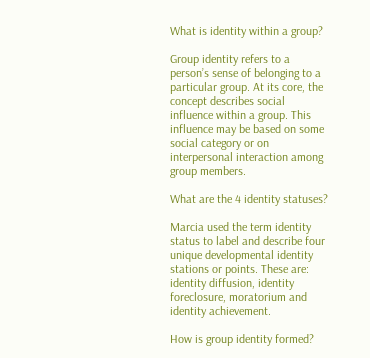What is identity within a group?

Group identity refers to a person’s sense of belonging to a particular group. At its core, the concept describes social influence within a group. This influence may be based on some social category or on interpersonal interaction among group members.

What are the 4 identity statuses?

Marcia used the term identity status to label and describe four unique developmental identity stations or points. These are: identity diffusion, identity foreclosure, moratorium and identity achievement.

How is group identity formed?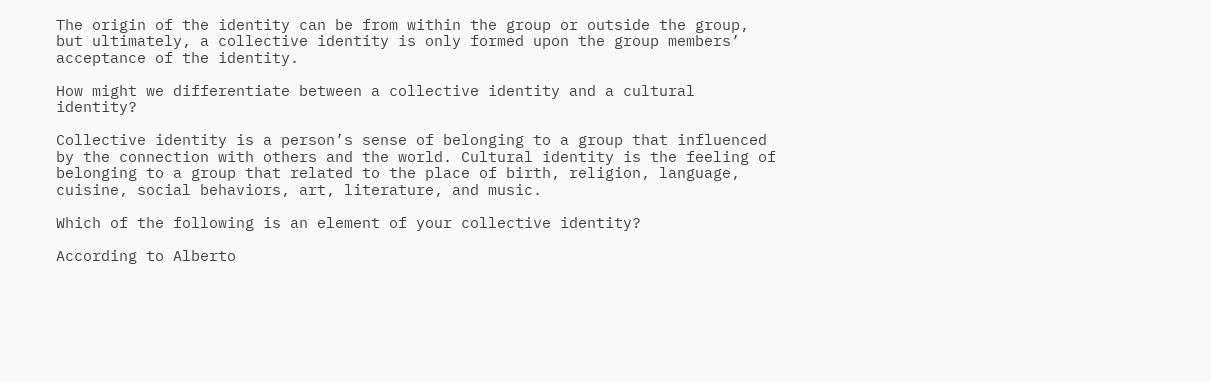The origin of the identity can be from within the group or outside the group, but ultimately, a collective identity is only formed upon the group members’ acceptance of the identity.

How might we differentiate between a collective identity and a cultural identity?

Collective identity is a person’s sense of belonging to a group that influenced by the connection with others and the world. Cultural identity is the feeling of belonging to a group that related to the place of birth, religion, language, cuisine, social behaviors, art, literature, and music.

Which of the following is an element of your collective identity?

According to Alberto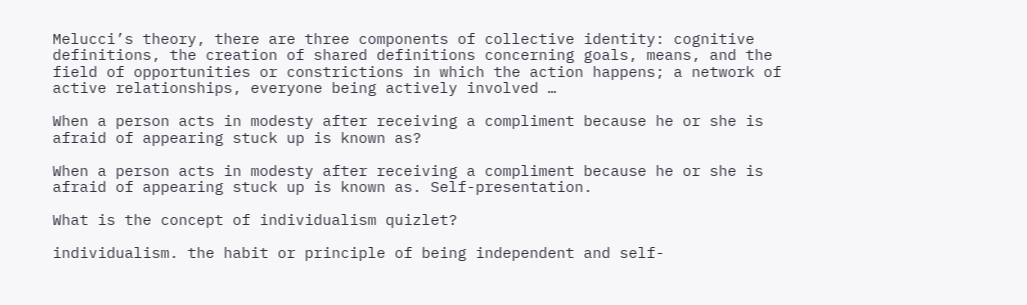Melucci’s theory, there are three components of collective identity: cognitive definitions, the creation of shared definitions concerning goals, means, and the field of opportunities or constrictions in which the action happens; a network of active relationships, everyone being actively involved …

When a person acts in modesty after receiving a compliment because he or she is afraid of appearing stuck up is known as?

When a person acts in modesty after receiving a compliment because he or she is afraid of appearing stuck up is known as. Self-presentation.

What is the concept of individualism quizlet?

individualism. the habit or principle of being independent and self-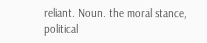reliant. Noun. the moral stance, political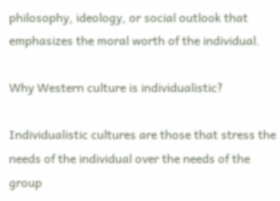philosophy, ideology, or social outlook that emphasizes the moral worth of the individual.

Why Western culture is individualistic?

Individualistic cultures are those that stress the needs of the individual over the needs of the group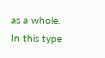as a whole. In this type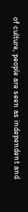of culture, people are seen as independent and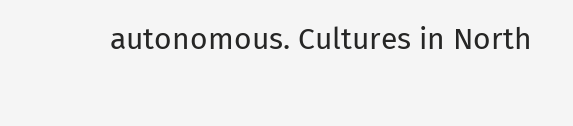autonomous. Cultures in North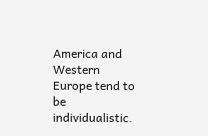America and Western Europe tend to be individualistic.